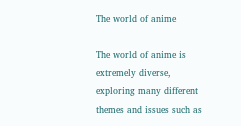The world of anime

The world of anime is extremely diverse, exploring many different themes and issues such as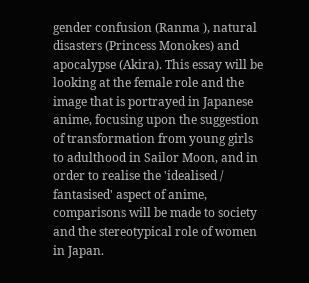gender confusion (Ranma ), natural disasters (Princess Monokes) and apocalypse (Akira). This essay will be looking at the female role and the image that is portrayed in Japanese anime, focusing upon the suggestion of transformation from young girls to adulthood in Sailor Moon, and in order to realise the 'idealised / fantasised' aspect of anime, comparisons will be made to society and the stereotypical role of women in Japan.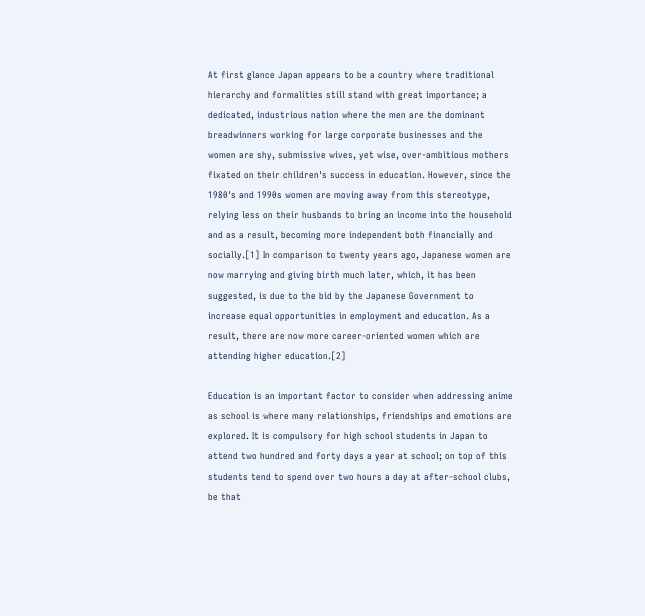At first glance Japan appears to be a country where traditional hierarchy and formalities still stand with great importance; a dedicated, industrious nation where the men are the dominant breadwinners working for large corporate businesses and the women are shy, submissive wives, yet wise, over-ambitious mothers fixated on their children's success in education. However, since the 1980's and 1990s women are moving away from this stereotype, relying less on their husbands to bring an income into the household and as a result, becoming more independent both financially and socially.[1] In comparison to twenty years ago, Japanese women are now marrying and giving birth much later, which, it has been suggested, is due to the bid by the Japanese Government to increase equal opportunities in employment and education. As a result, there are now more career-oriented women which are attending higher education.[2]

Education is an important factor to consider when addressing anime as school is where many relationships, friendships and emotions are explored. It is compulsory for high school students in Japan to attend two hundred and forty days a year at school; on top of this students tend to spend over two hours a day at after-school clubs, be that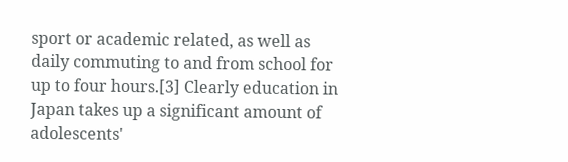sport or academic related, as well as daily commuting to and from school for up to four hours.[3] Clearly education in Japan takes up a significant amount of adolescents'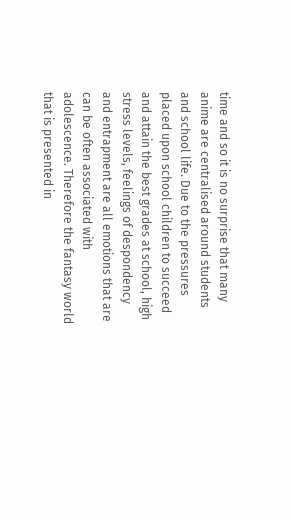time and so it is no surprise that many anime are centralised around students and school life. Due to the pressures placed upon school children to succeed and attain the best grades at school, high stress levels, feelings of despondency and entrapment are all emotions that are can be often associated with adolescence. Therefore the fantasy world that is presented in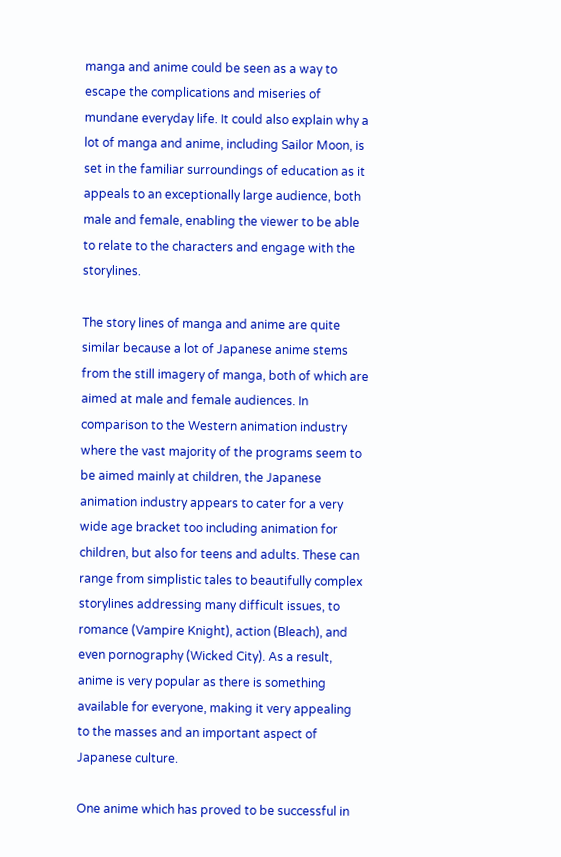manga and anime could be seen as a way to escape the complications and miseries of mundane everyday life. It could also explain why a lot of manga and anime, including Sailor Moon, is set in the familiar surroundings of education as it appeals to an exceptionally large audience, both male and female, enabling the viewer to be able to relate to the characters and engage with the storylines.

The story lines of manga and anime are quite similar because a lot of Japanese anime stems from the still imagery of manga, both of which are aimed at male and female audiences. In comparison to the Western animation industry where the vast majority of the programs seem to be aimed mainly at children, the Japanese animation industry appears to cater for a very wide age bracket too including animation for children, but also for teens and adults. These can range from simplistic tales to beautifully complex storylines addressing many difficult issues, to romance (Vampire Knight), action (Bleach), and even pornography (Wicked City). As a result, anime is very popular as there is something available for everyone, making it very appealing to the masses and an important aspect of Japanese culture.

One anime which has proved to be successful in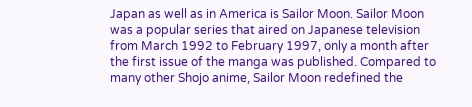Japan as well as in America is Sailor Moon. Sailor Moon was a popular series that aired on Japanese television from March 1992 to February 1997, only a month after the first issue of the manga was published. Compared to many other Shojo anime, Sailor Moon redefined the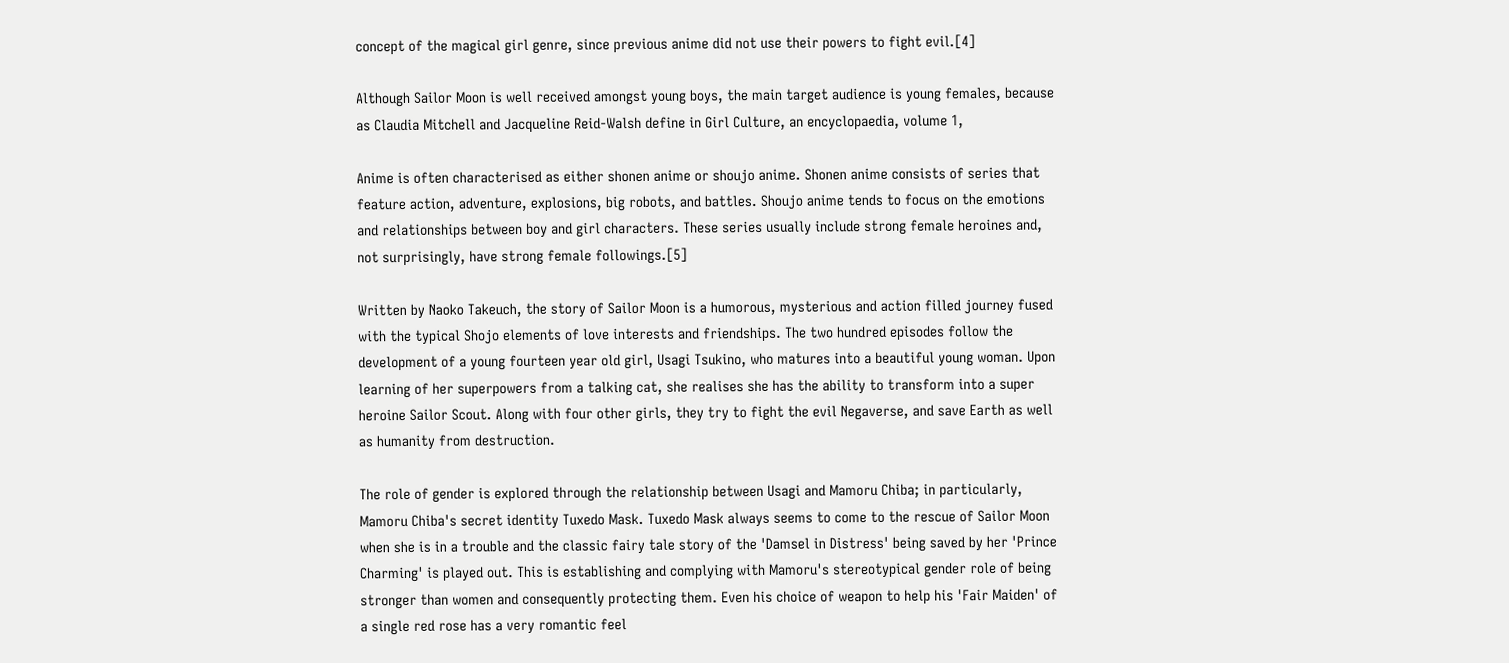concept of the magical girl genre, since previous anime did not use their powers to fight evil.[4]

Although Sailor Moon is well received amongst young boys, the main target audience is young females, because as Claudia Mitchell and Jacqueline Reid-Walsh define in Girl Culture, an encyclopaedia, volume 1,

Anime is often characterised as either shonen anime or shoujo anime. Shonen anime consists of series that feature action, adventure, explosions, big robots, and battles. Shoujo anime tends to focus on the emotions and relationships between boy and girl characters. These series usually include strong female heroines and, not surprisingly, have strong female followings.[5]

Written by Naoko Takeuch, the story of Sailor Moon is a humorous, mysterious and action filled journey fused with the typical Shojo elements of love interests and friendships. The two hundred episodes follow the development of a young fourteen year old girl, Usagi Tsukino, who matures into a beautiful young woman. Upon learning of her superpowers from a talking cat, she realises she has the ability to transform into a super heroine Sailor Scout. Along with four other girls, they try to fight the evil Negaverse, and save Earth as well as humanity from destruction.

The role of gender is explored through the relationship between Usagi and Mamoru Chiba; in particularly, Mamoru Chiba's secret identity Tuxedo Mask. Tuxedo Mask always seems to come to the rescue of Sailor Moon when she is in a trouble and the classic fairy tale story of the 'Damsel in Distress' being saved by her 'Prince Charming' is played out. This is establishing and complying with Mamoru's stereotypical gender role of being stronger than women and consequently protecting them. Even his choice of weapon to help his 'Fair Maiden' of a single red rose has a very romantic feel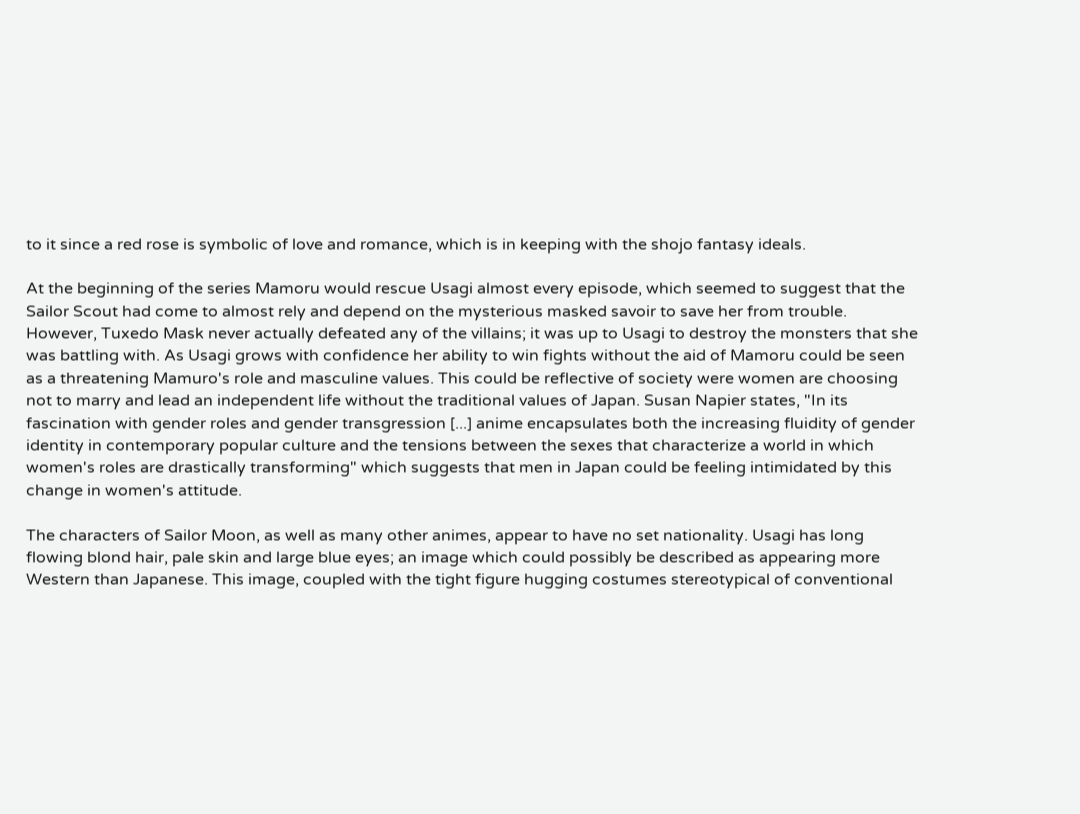to it since a red rose is symbolic of love and romance, which is in keeping with the shojo fantasy ideals.

At the beginning of the series Mamoru would rescue Usagi almost every episode, which seemed to suggest that the Sailor Scout had come to almost rely and depend on the mysterious masked savoir to save her from trouble. However, Tuxedo Mask never actually defeated any of the villains; it was up to Usagi to destroy the monsters that she was battling with. As Usagi grows with confidence her ability to win fights without the aid of Mamoru could be seen as a threatening Mamuro's role and masculine values. This could be reflective of society were women are choosing not to marry and lead an independent life without the traditional values of Japan. Susan Napier states, "In its fascination with gender roles and gender transgression [...] anime encapsulates both the increasing fluidity of gender identity in contemporary popular culture and the tensions between the sexes that characterize a world in which women's roles are drastically transforming" which suggests that men in Japan could be feeling intimidated by this change in women's attitude.

The characters of Sailor Moon, as well as many other animes, appear to have no set nationality. Usagi has long flowing blond hair, pale skin and large blue eyes; an image which could possibly be described as appearing more Western than Japanese. This image, coupled with the tight figure hugging costumes stereotypical of conventional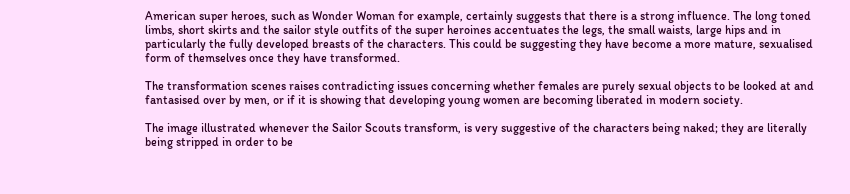American super heroes, such as Wonder Woman for example, certainly suggests that there is a strong influence. The long toned limbs, short skirts and the sailor style outfits of the super heroines accentuates the legs, the small waists, large hips and in particularly the fully developed breasts of the characters. This could be suggesting they have become a more mature, sexualised form of themselves once they have transformed.

The transformation scenes raises contradicting issues concerning whether females are purely sexual objects to be looked at and fantasised over by men, or if it is showing that developing young women are becoming liberated in modern society.

The image illustrated whenever the Sailor Scouts transform, is very suggestive of the characters being naked; they are literally being stripped in order to be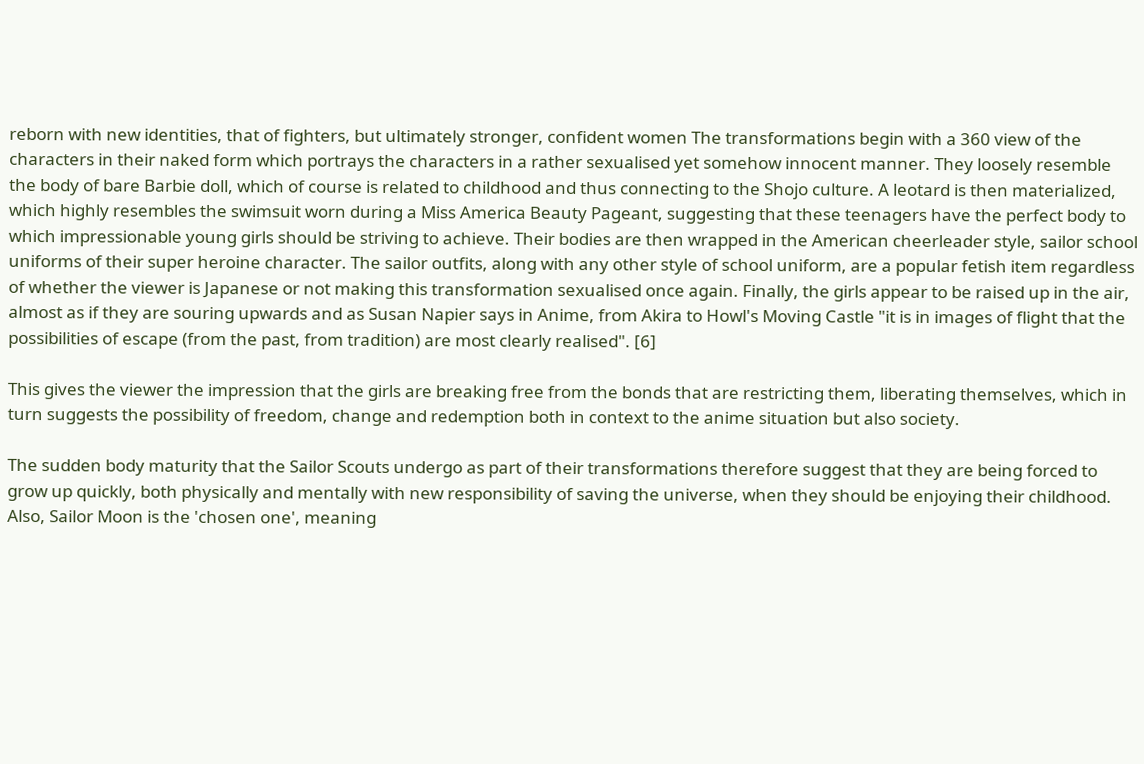reborn with new identities, that of fighters, but ultimately stronger, confident women The transformations begin with a 360 view of the characters in their naked form which portrays the characters in a rather sexualised yet somehow innocent manner. They loosely resemble the body of bare Barbie doll, which of course is related to childhood and thus connecting to the Shojo culture. A leotard is then materialized, which highly resembles the swimsuit worn during a Miss America Beauty Pageant, suggesting that these teenagers have the perfect body to which impressionable young girls should be striving to achieve. Their bodies are then wrapped in the American cheerleader style, sailor school uniforms of their super heroine character. The sailor outfits, along with any other style of school uniform, are a popular fetish item regardless of whether the viewer is Japanese or not making this transformation sexualised once again. Finally, the girls appear to be raised up in the air, almost as if they are souring upwards and as Susan Napier says in Anime, from Akira to Howl's Moving Castle "it is in images of flight that the possibilities of escape (from the past, from tradition) are most clearly realised". [6]

This gives the viewer the impression that the girls are breaking free from the bonds that are restricting them, liberating themselves, which in turn suggests the possibility of freedom, change and redemption both in context to the anime situation but also society.

The sudden body maturity that the Sailor Scouts undergo as part of their transformations therefore suggest that they are being forced to grow up quickly, both physically and mentally with new responsibility of saving the universe, when they should be enjoying their childhood. Also, Sailor Moon is the 'chosen one', meaning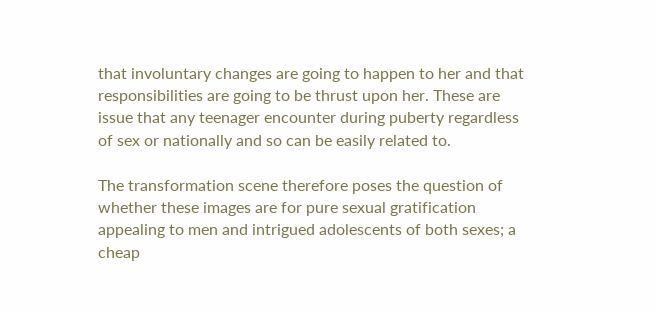that involuntary changes are going to happen to her and that responsibilities are going to be thrust upon her. These are issue that any teenager encounter during puberty regardless of sex or nationally and so can be easily related to.

The transformation scene therefore poses the question of whether these images are for pure sexual gratification appealing to men and intrigued adolescents of both sexes; a cheap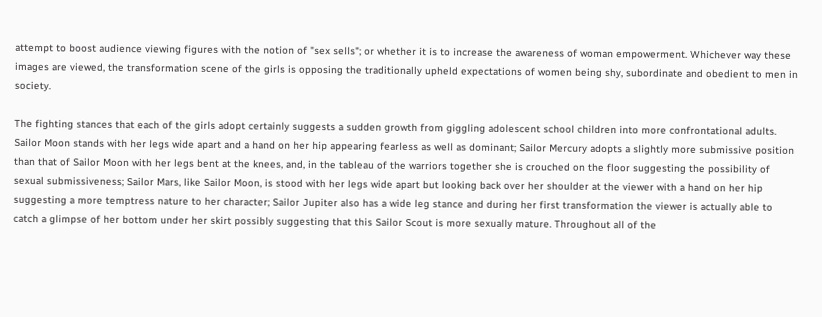attempt to boost audience viewing figures with the notion of "sex sells"; or whether it is to increase the awareness of woman empowerment. Whichever way these images are viewed, the transformation scene of the girls is opposing the traditionally upheld expectations of women being shy, subordinate and obedient to men in society.

The fighting stances that each of the girls adopt certainly suggests a sudden growth from giggling adolescent school children into more confrontational adults. Sailor Moon stands with her legs wide apart and a hand on her hip appearing fearless as well as dominant; Sailor Mercury adopts a slightly more submissive position than that of Sailor Moon with her legs bent at the knees, and, in the tableau of the warriors together she is crouched on the floor suggesting the possibility of sexual submissiveness; Sailor Mars, like Sailor Moon, is stood with her legs wide apart but looking back over her shoulder at the viewer with a hand on her hip suggesting a more temptress nature to her character; Sailor Jupiter also has a wide leg stance and during her first transformation the viewer is actually able to catch a glimpse of her bottom under her skirt possibly suggesting that this Sailor Scout is more sexually mature. Throughout all of the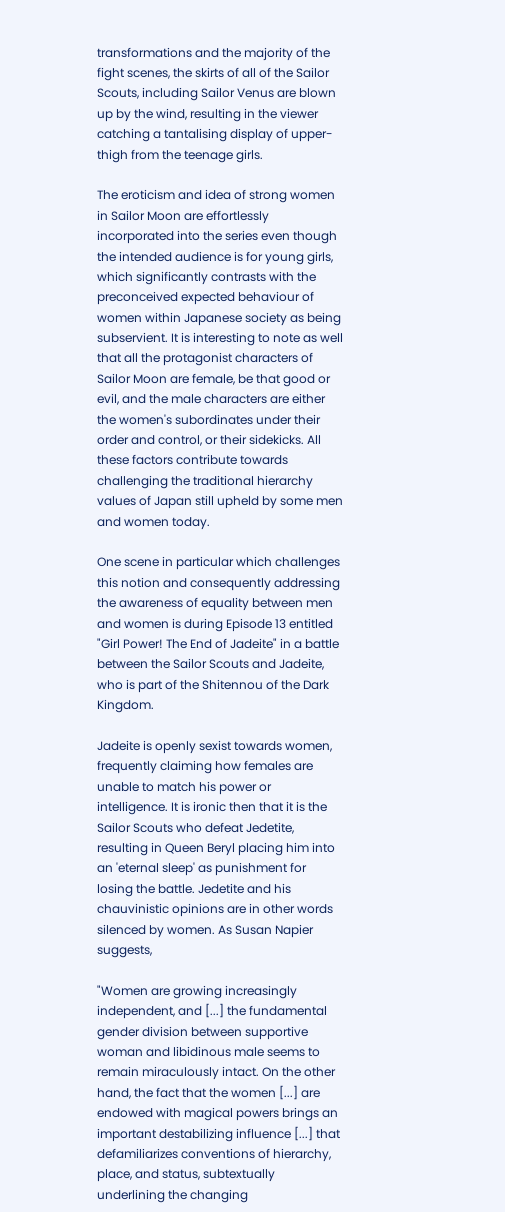transformations and the majority of the fight scenes, the skirts of all of the Sailor Scouts, including Sailor Venus are blown up by the wind, resulting in the viewer catching a tantalising display of upper-thigh from the teenage girls.

The eroticism and idea of strong women in Sailor Moon are effortlessly incorporated into the series even though the intended audience is for young girls, which significantly contrasts with the preconceived expected behaviour of women within Japanese society as being subservient. It is interesting to note as well that all the protagonist characters of Sailor Moon are female, be that good or evil, and the male characters are either the women's subordinates under their order and control, or their sidekicks. All these factors contribute towards challenging the traditional hierarchy values of Japan still upheld by some men and women today.

One scene in particular which challenges this notion and consequently addressing the awareness of equality between men and women is during Episode 13 entitled "Girl Power! The End of Jadeite" in a battle between the Sailor Scouts and Jadeite, who is part of the Shitennou of the Dark Kingdom.

Jadeite is openly sexist towards women, frequently claiming how females are unable to match his power or intelligence. It is ironic then that it is the Sailor Scouts who defeat Jedetite, resulting in Queen Beryl placing him into an 'eternal sleep' as punishment for losing the battle. Jedetite and his chauvinistic opinions are in other words silenced by women. As Susan Napier suggests,

"Women are growing increasingly independent, and [...] the fundamental gender division between supportive woman and libidinous male seems to remain miraculously intact. On the other hand, the fact that the women [...] are endowed with magical powers brings an important destabilizing influence [...] that defamiliarizes conventions of hierarchy, place, and status, subtextually underlining the changing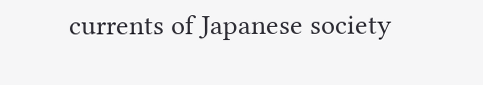currents of Japanese society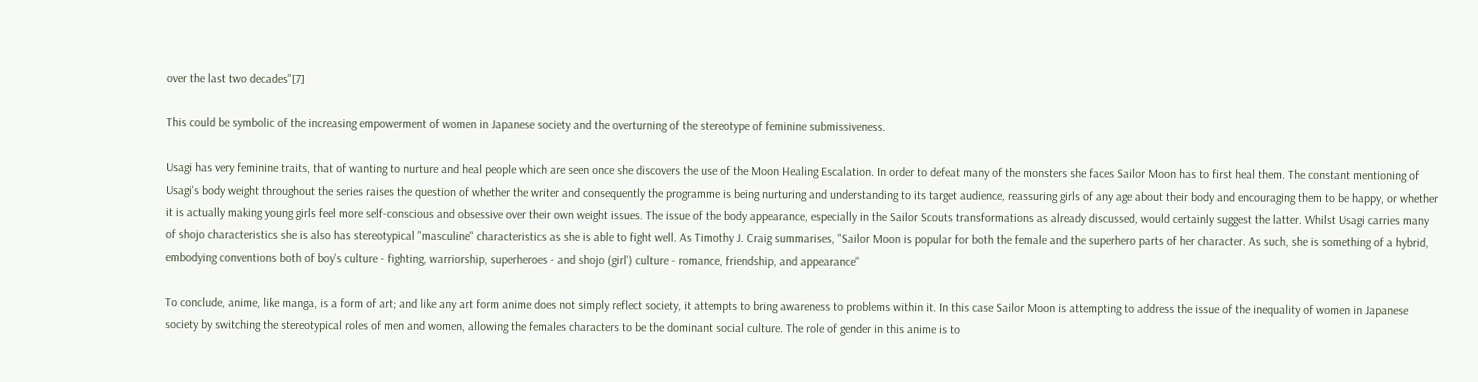over the last two decades"[7]

This could be symbolic of the increasing empowerment of women in Japanese society and the overturning of the stereotype of feminine submissiveness.

Usagi has very feminine traits, that of wanting to nurture and heal people which are seen once she discovers the use of the Moon Healing Escalation. In order to defeat many of the monsters she faces Sailor Moon has to first heal them. The constant mentioning of Usagi's body weight throughout the series raises the question of whether the writer and consequently the programme is being nurturing and understanding to its target audience, reassuring girls of any age about their body and encouraging them to be happy, or whether it is actually making young girls feel more self-conscious and obsessive over their own weight issues. The issue of the body appearance, especially in the Sailor Scouts transformations as already discussed, would certainly suggest the latter. Whilst Usagi carries many of shojo characteristics she is also has stereotypical "masculine" characteristics as she is able to fight well. As Timothy J. Craig summarises, "Sailor Moon is popular for both the female and the superhero parts of her character. As such, she is something of a hybrid, embodying conventions both of boy's culture - fighting, warriorship, superheroes - and shojo (girl') culture - romance, friendship, and appearance"

To conclude, anime, like manga, is a form of art; and like any art form anime does not simply reflect society, it attempts to bring awareness to problems within it. In this case Sailor Moon is attempting to address the issue of the inequality of women in Japanese society by switching the stereotypical roles of men and women, allowing the females characters to be the dominant social culture. The role of gender in this anime is to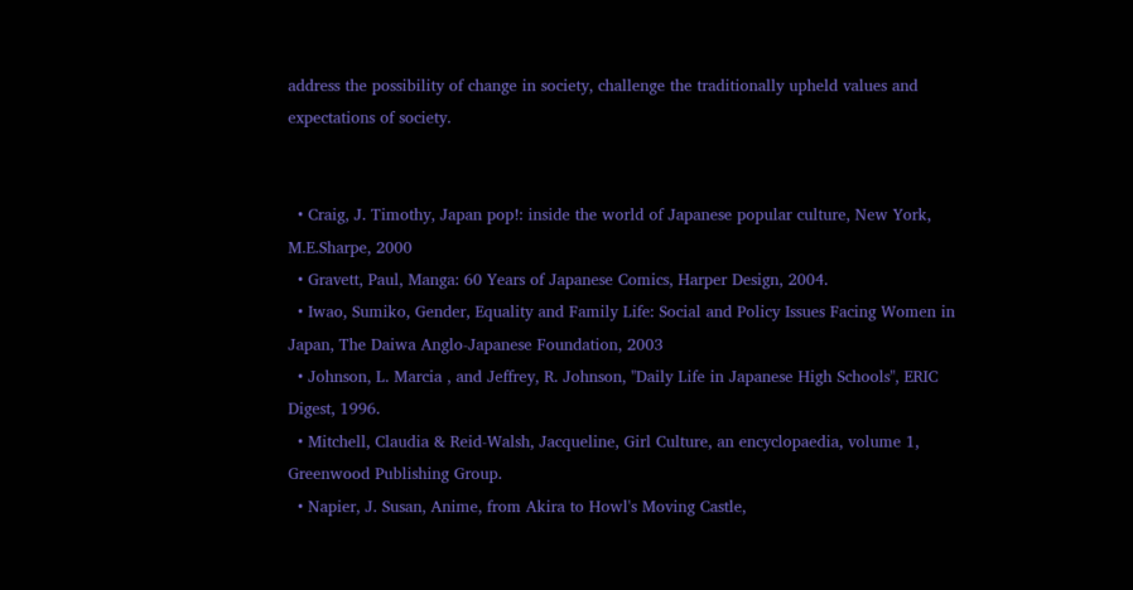address the possibility of change in society, challenge the traditionally upheld values and expectations of society.


  • Craig, J. Timothy, Japan pop!: inside the world of Japanese popular culture, New York, M.E.Sharpe, 2000
  • Gravett, Paul, Manga: 60 Years of Japanese Comics, Harper Design, 2004.
  • Iwao, Sumiko, Gender, Equality and Family Life: Social and Policy Issues Facing Women in Japan, The Daiwa Anglo-Japanese Foundation, 2003
  • Johnson, L. Marcia , and Jeffrey, R. Johnson, "Daily Life in Japanese High Schools", ERIC Digest, 1996.
  • Mitchell, Claudia & Reid-Walsh, Jacqueline, Girl Culture, an encyclopaedia, volume 1, Greenwood Publishing Group.
  • Napier, J. Susan, Anime, from Akira to Howl's Moving Castle,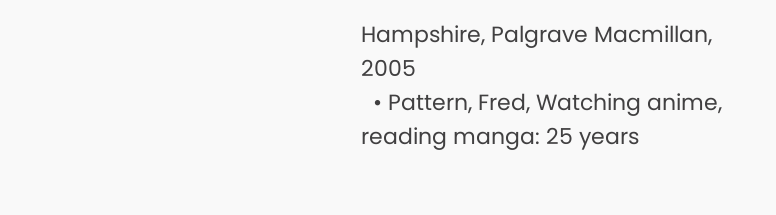Hampshire, Palgrave Macmillan, 2005
  • Pattern, Fred, Watching anime, reading manga: 25 years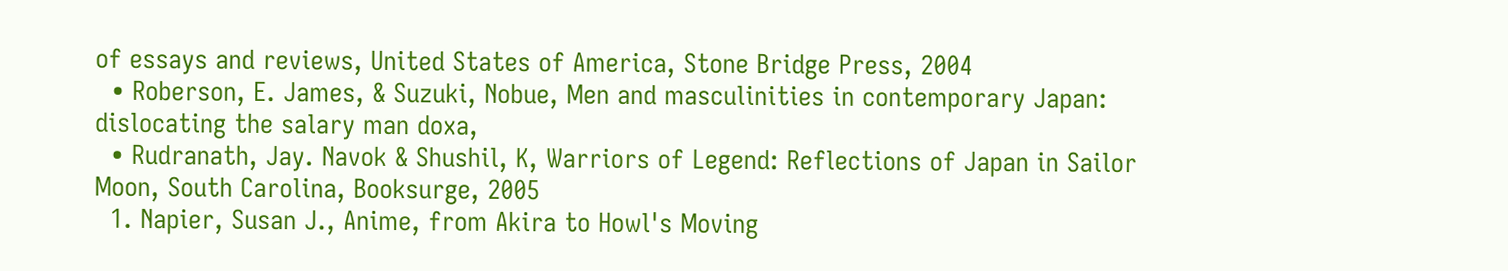of essays and reviews, United States of America, Stone Bridge Press, 2004
  • Roberson, E. James, & Suzuki, Nobue, Men and masculinities in contemporary Japan: dislocating the salary man doxa,
  • Rudranath, Jay. Navok & Shushil, K, Warriors of Legend: Reflections of Japan in Sailor Moon, South Carolina, Booksurge, 2005
  1. Napier, Susan J., Anime, from Akira to Howl's Moving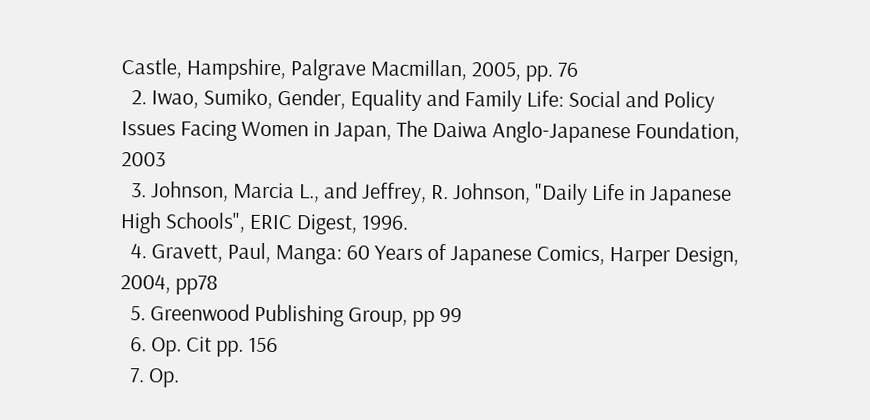Castle, Hampshire, Palgrave Macmillan, 2005, pp. 76
  2. Iwao, Sumiko, Gender, Equality and Family Life: Social and Policy Issues Facing Women in Japan, The Daiwa Anglo-Japanese Foundation, 2003
  3. Johnson, Marcia L., and Jeffrey, R. Johnson, "Daily Life in Japanese High Schools", ERIC Digest, 1996.
  4. Gravett, Paul, Manga: 60 Years of Japanese Comics, Harper Design, 2004, pp78
  5. Greenwood Publishing Group, pp 99
  6. Op. Cit pp. 156
  7. Op.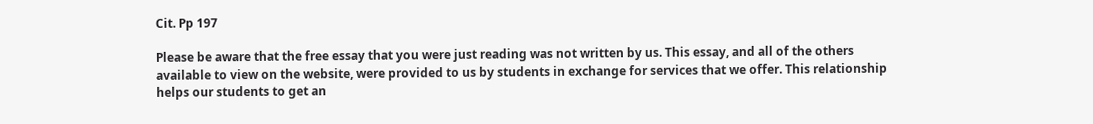Cit. Pp 197

Please be aware that the free essay that you were just reading was not written by us. This essay, and all of the others available to view on the website, were provided to us by students in exchange for services that we offer. This relationship helps our students to get an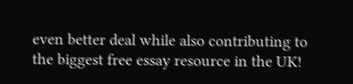even better deal while also contributing to the biggest free essay resource in the UK!